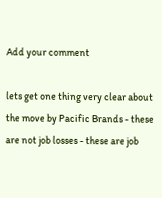Add your comment

lets get one thing very clear about the move by Pacific Brands - these are not job losses - these are job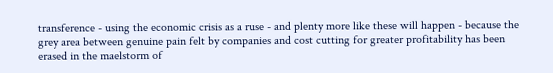transference - using the economic crisis as a ruse - and plenty more like these will happen - because the grey area between genuine pain felt by companies and cost cutting for greater profitability has been erased in the maelstorm of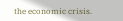the economic crisis.